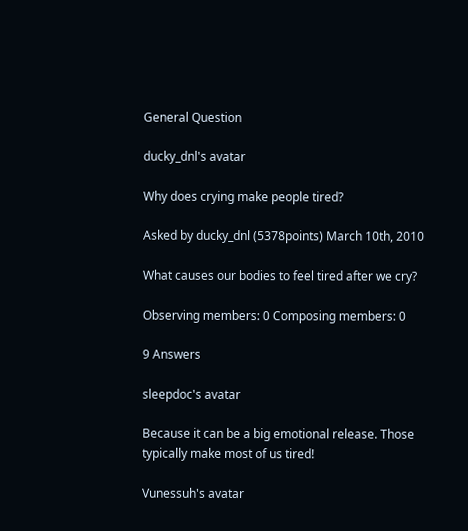General Question

ducky_dnl's avatar

Why does crying make people tired?

Asked by ducky_dnl (5378points) March 10th, 2010

What causes our bodies to feel tired after we cry?

Observing members: 0 Composing members: 0

9 Answers

sleepdoc's avatar

Because it can be a big emotional release. Those typically make most of us tired!

Vunessuh's avatar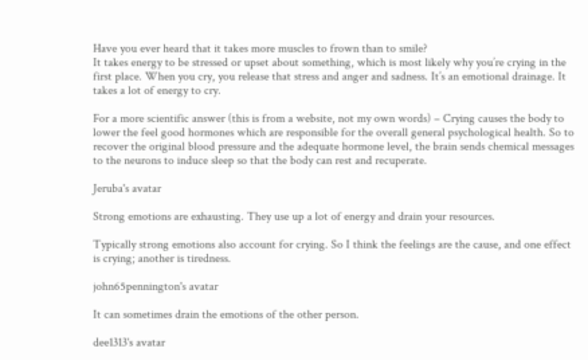Have you ever heard that it takes more muscles to frown than to smile?
It takes energy to be stressed or upset about something, which is most likely why you’re crying in the first place. When you cry, you release that stress and anger and sadness. It’s an emotional drainage. It takes a lot of energy to cry.

For a more scientific answer (this is from a website, not my own words) – Crying causes the body to lower the feel good hormones which are responsible for the overall general psychological health. So to recover the original blood pressure and the adequate hormone level, the brain sends chemical messages to the neurons to induce sleep so that the body can rest and recuperate.

Jeruba's avatar

Strong emotions are exhausting. They use up a lot of energy and drain your resources.

Typically strong emotions also account for crying. So I think the feelings are the cause, and one effect is crying; another is tiredness.

john65pennington's avatar

It can sometimes drain the emotions of the other person.

dee1313's avatar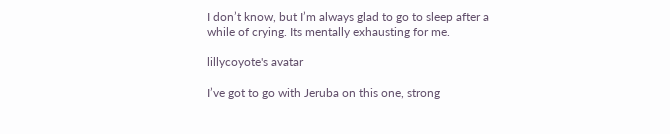I don’t know, but I’m always glad to go to sleep after a while of crying. Its mentally exhausting for me.

lillycoyote's avatar

I’ve got to go with Jeruba on this one, strong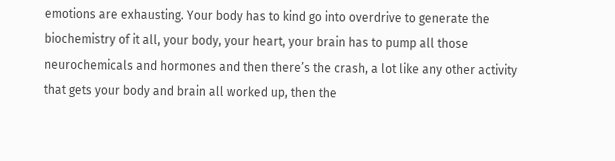emotions are exhausting. Your body has to kind go into overdrive to generate the biochemistry of it all, your body, your heart, your brain has to pump all those neurochemicals and hormones and then there’s the crash, a lot like any other activity that gets your body and brain all worked up, then the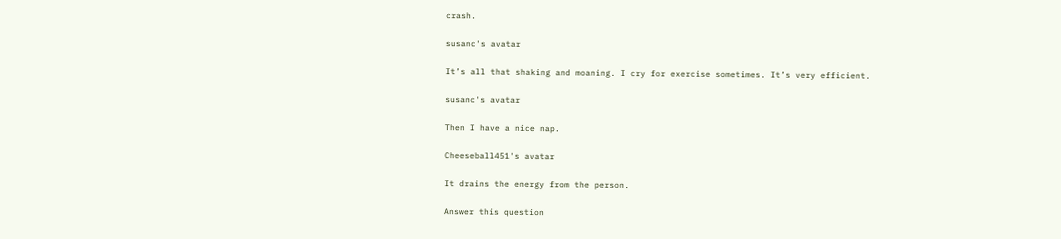crash.

susanc's avatar

It’s all that shaking and moaning. I cry for exercise sometimes. It’s very efficient.

susanc's avatar

Then I have a nice nap.

Cheeseball451's avatar

It drains the energy from the person.

Answer this question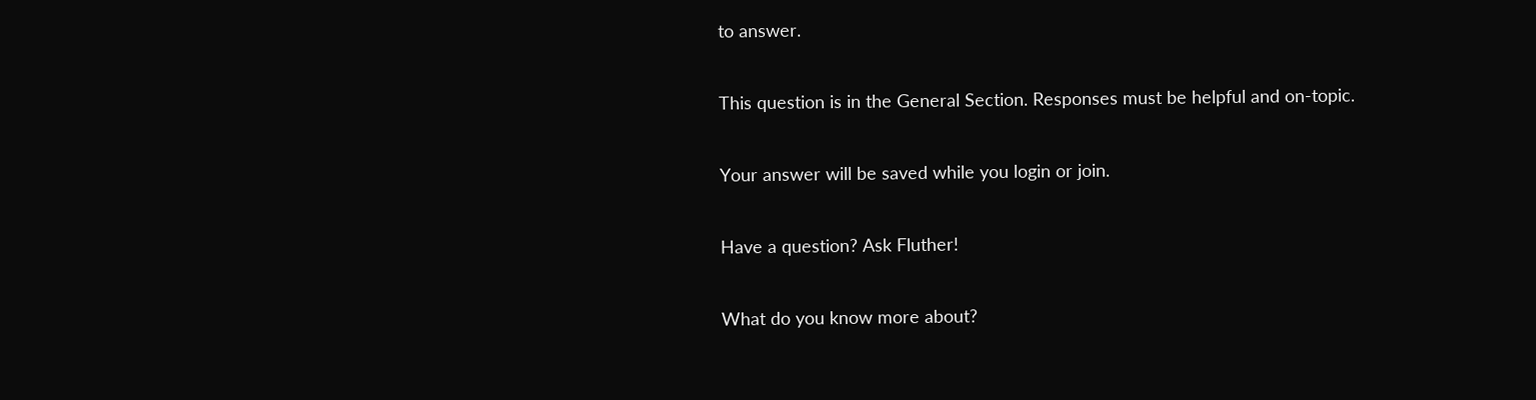to answer.

This question is in the General Section. Responses must be helpful and on-topic.

Your answer will be saved while you login or join.

Have a question? Ask Fluther!

What do you know more about?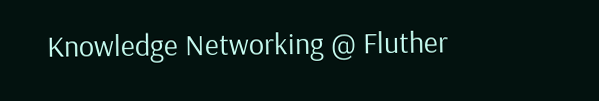Knowledge Networking @ Fluther